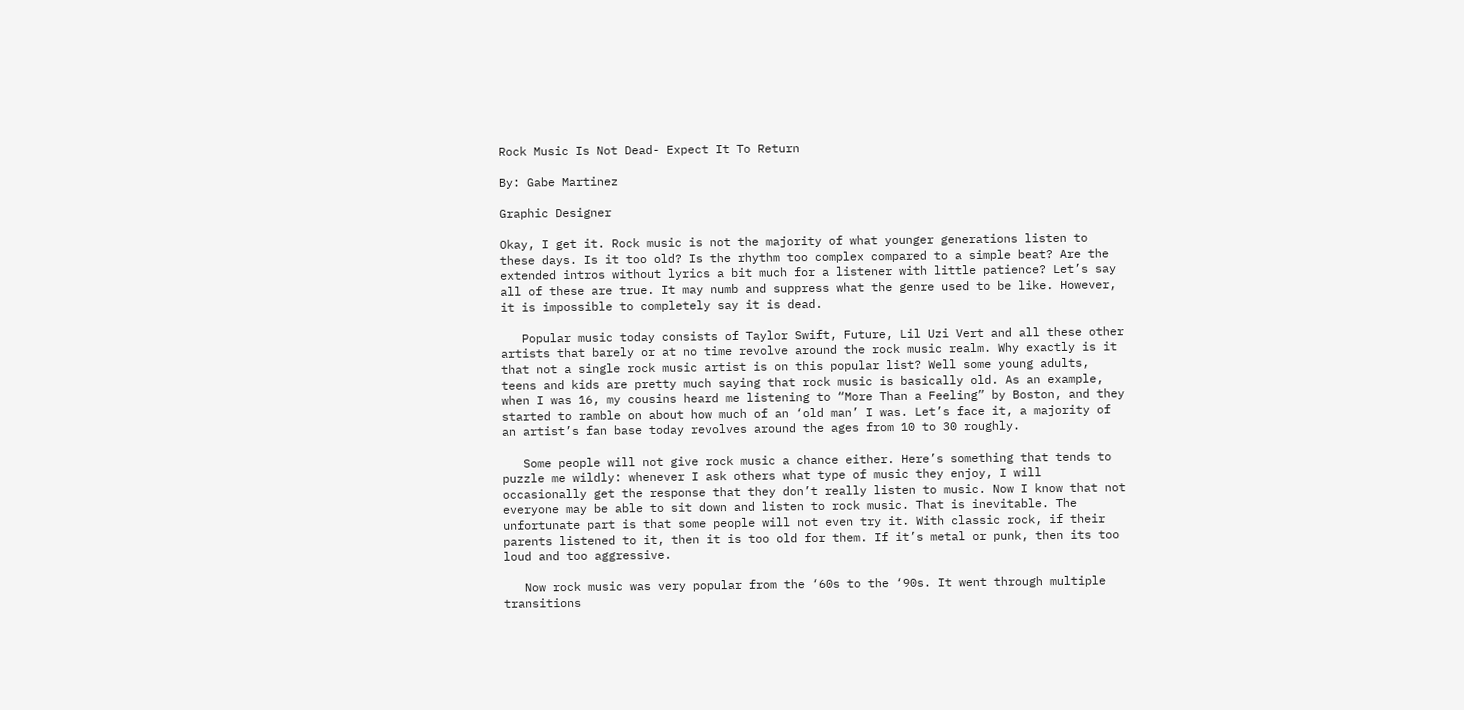Rock Music Is Not Dead- Expect It To Return

By: Gabe Martinez

Graphic Designer

Okay, I get it. Rock music is not the majority of what younger generations listen to these days. Is it too old? Is the rhythm too complex compared to a simple beat? Are the extended intros without lyrics a bit much for a listener with little patience? Let’s say all of these are true. It may numb and suppress what the genre used to be like. However, it is impossible to completely say it is dead.

   Popular music today consists of Taylor Swift, Future, Lil Uzi Vert and all these other artists that barely or at no time revolve around the rock music realm. Why exactly is it that not a single rock music artist is on this popular list? Well some young adults, teens and kids are pretty much saying that rock music is basically old. As an example, when I was 16, my cousins heard me listening to “More Than a Feeling” by Boston, and they started to ramble on about how much of an ‘old man’ I was. Let’s face it, a majority of an artist’s fan base today revolves around the ages from 10 to 30 roughly.

   Some people will not give rock music a chance either. Here’s something that tends to puzzle me wildly: whenever I ask others what type of music they enjoy, I will occasionally get the response that they don’t really listen to music. Now I know that not everyone may be able to sit down and listen to rock music. That is inevitable. The unfortunate part is that some people will not even try it. With classic rock, if their parents listened to it, then it is too old for them. If it’s metal or punk, then its too loud and too aggressive.

   Now rock music was very popular from the ‘60s to the ‘90s. It went through multiple transitions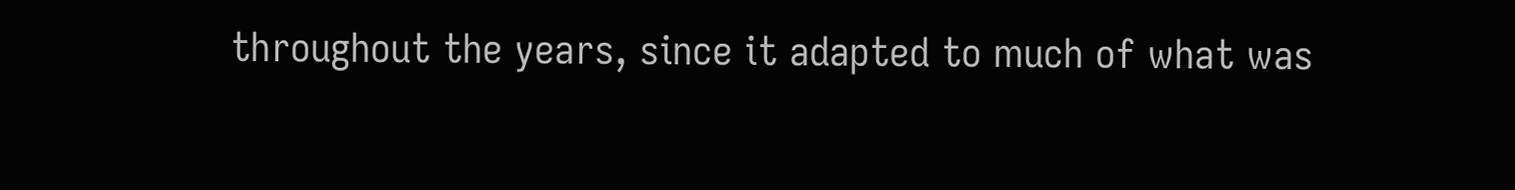throughout the years, since it adapted to much of what was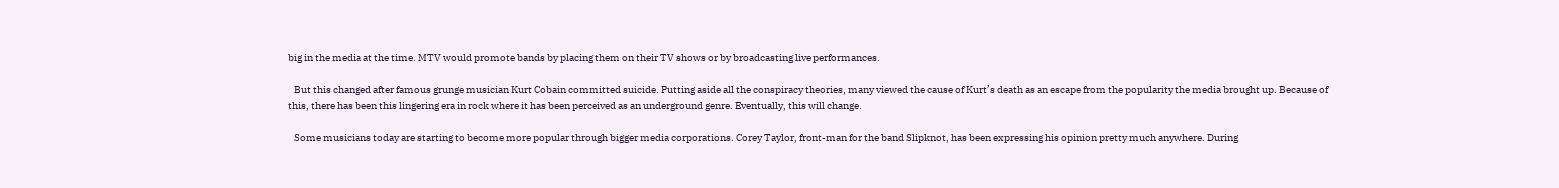big in the media at the time. MTV would promote bands by placing them on their TV shows or by broadcasting live performances.

   But this changed after famous grunge musician Kurt Cobain committed suicide. Putting aside all the conspiracy theories, many viewed the cause of Kurt’s death as an escape from the popularity the media brought up. Because of this, there has been this lingering era in rock where it has been perceived as an underground genre. Eventually, this will change.

   Some musicians today are starting to become more popular through bigger media corporations. Corey Taylor, front-man for the band Slipknot, has been expressing his opinion pretty much anywhere. During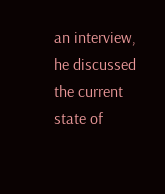an interview, he discussed the current state of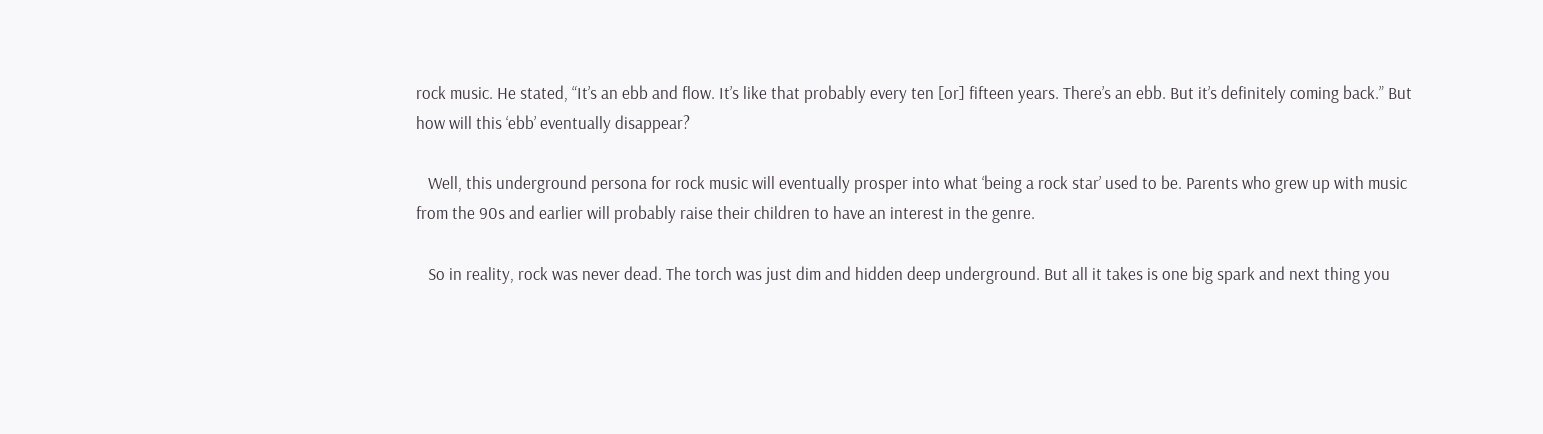rock music. He stated, “It’s an ebb and flow. It’s like that probably every ten [or] fifteen years. There’s an ebb. But it’s definitely coming back.” But how will this ‘ebb’ eventually disappear?

   Well, this underground persona for rock music will eventually prosper into what ‘being a rock star’ used to be. Parents who grew up with music from the 90s and earlier will probably raise their children to have an interest in the genre.

   So in reality, rock was never dead. The torch was just dim and hidden deep underground. But all it takes is one big spark and next thing you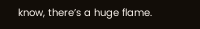know, there’s a huge flame.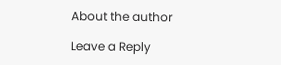About the author

Leave a Reply